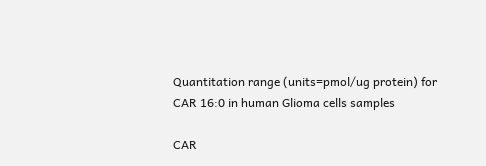Quantitation range (units=pmol/ug protein) for CAR 16:0 in human Glioma cells samples

CAR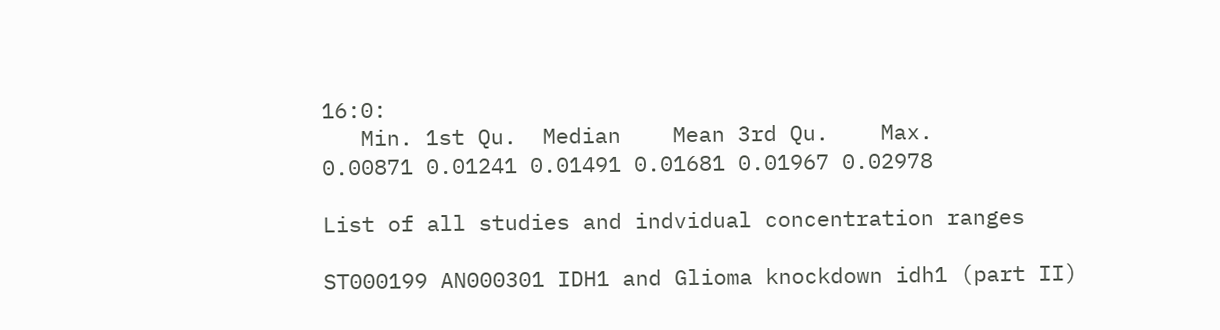16:0:
   Min. 1st Qu.  Median    Mean 3rd Qu.    Max.
0.00871 0.01241 0.01491 0.01681 0.01967 0.02978

List of all studies and indvidual concentration ranges

ST000199 AN000301 IDH1 and Glioma knockdown idh1 (part II)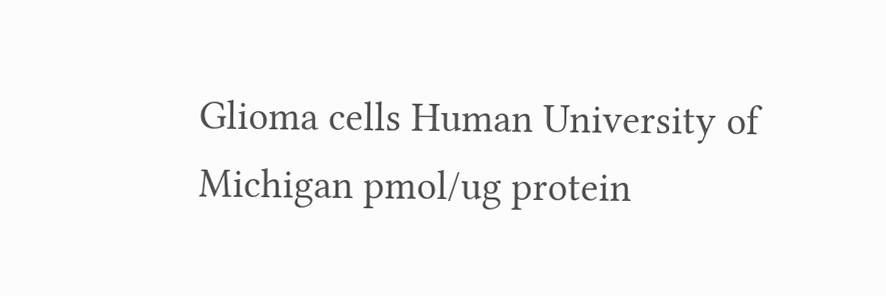Glioma cells Human University of Michigan pmol/ug protein